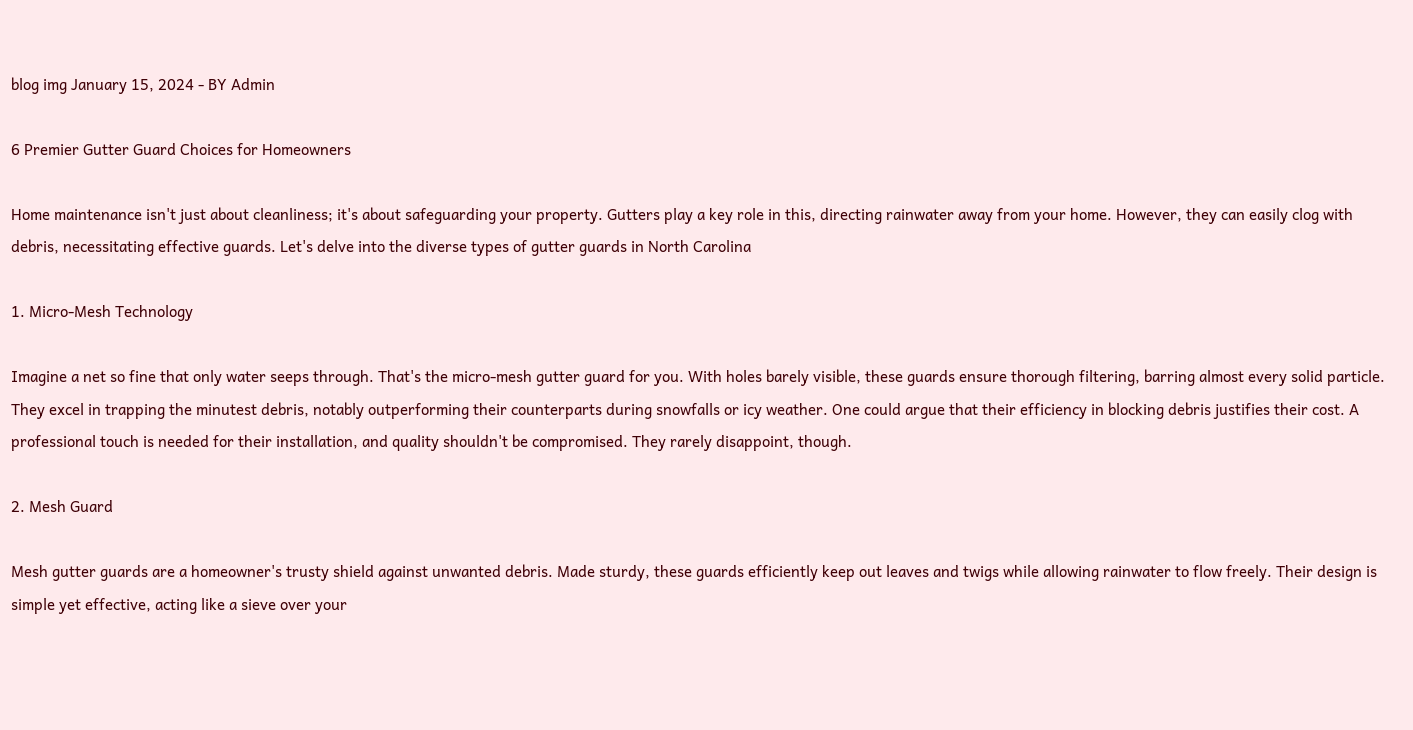blog img January 15, 2024 - BY Admin

6 Premier Gutter Guard Choices for Homeowners

Home maintenance isn't just about cleanliness; it's about safeguarding your property. Gutters play a key role in this, directing rainwater away from your home. However, they can easily clog with debris, necessitating effective guards. Let's delve into the diverse types of gutter guards in North Carolina

1. Micro-Mesh Technology

Imagine a net so fine that only water seeps through. That's the micro-mesh gutter guard for you. With holes barely visible, these guards ensure thorough filtering, barring almost every solid particle. They excel in trapping the minutest debris, notably outperforming their counterparts during snowfalls or icy weather. One could argue that their efficiency in blocking debris justifies their cost. A professional touch is needed for their installation, and quality shouldn't be compromised. They rarely disappoint, though.

2. Mesh Guard

Mesh gutter guards are a homeowner's trusty shield against unwanted debris. Made sturdy, these guards efficiently keep out leaves and twigs while allowing rainwater to flow freely. Their design is simple yet effective, acting like a sieve over your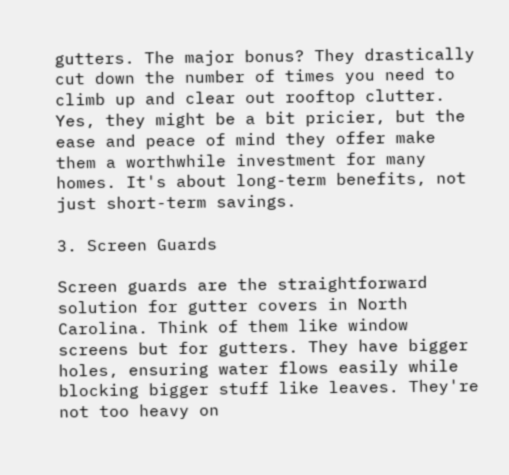gutters. The major bonus? They drastically cut down the number of times you need to climb up and clear out rooftop clutter. Yes, they might be a bit pricier, but the ease and peace of mind they offer make them a worthwhile investment for many homes. It's about long-term benefits, not just short-term savings.

3. Screen Guards

Screen guards are the straightforward solution for gutter covers in North Carolina. Think of them like window screens but for gutters. They have bigger holes, ensuring water flows easily while blocking bigger stuff like leaves. They're not too heavy on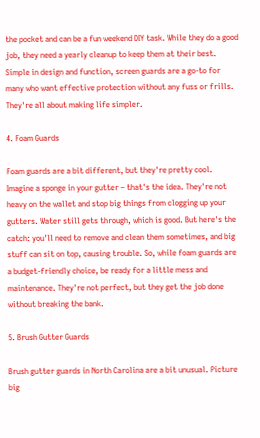the pocket and can be a fun weekend DIY task. While they do a good job, they need a yearly cleanup to keep them at their best. Simple in design and function, screen guards are a go-to for many who want effective protection without any fuss or frills. They're all about making life simpler.

4. Foam Guards

Foam guards are a bit different, but they're pretty cool. Imagine a sponge in your gutter – that's the idea. They're not heavy on the wallet and stop big things from clogging up your gutters. Water still gets through, which is good. But here's the catch: you'll need to remove and clean them sometimes, and big stuff can sit on top, causing trouble. So, while foam guards are a budget-friendly choice, be ready for a little mess and maintenance. They're not perfect, but they get the job done without breaking the bank.

5. Brush Gutter Guards

Brush gutter guards in North Carolina are a bit unusual. Picture big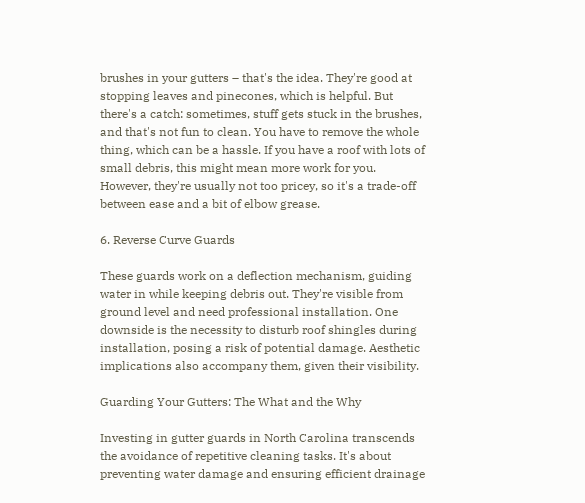brushes in your gutters – that's the idea. They're good at stopping leaves and pinecones, which is helpful. But there's a catch: sometimes, stuff gets stuck in the brushes, and that's not fun to clean. You have to remove the whole thing, which can be a hassle. If you have a roof with lots of small debris, this might mean more work for you. However, they're usually not too pricey, so it's a trade-off between ease and a bit of elbow grease.

6. Reverse Curve Guards

These guards work on a deflection mechanism, guiding water in while keeping debris out. They're visible from ground level and need professional installation. One downside is the necessity to disturb roof shingles during installation, posing a risk of potential damage. Aesthetic implications also accompany them, given their visibility.

Guarding Your Gutters: The What and the Why

Investing in gutter guards in North Carolina transcends the avoidance of repetitive cleaning tasks. It's about preventing water damage and ensuring efficient drainage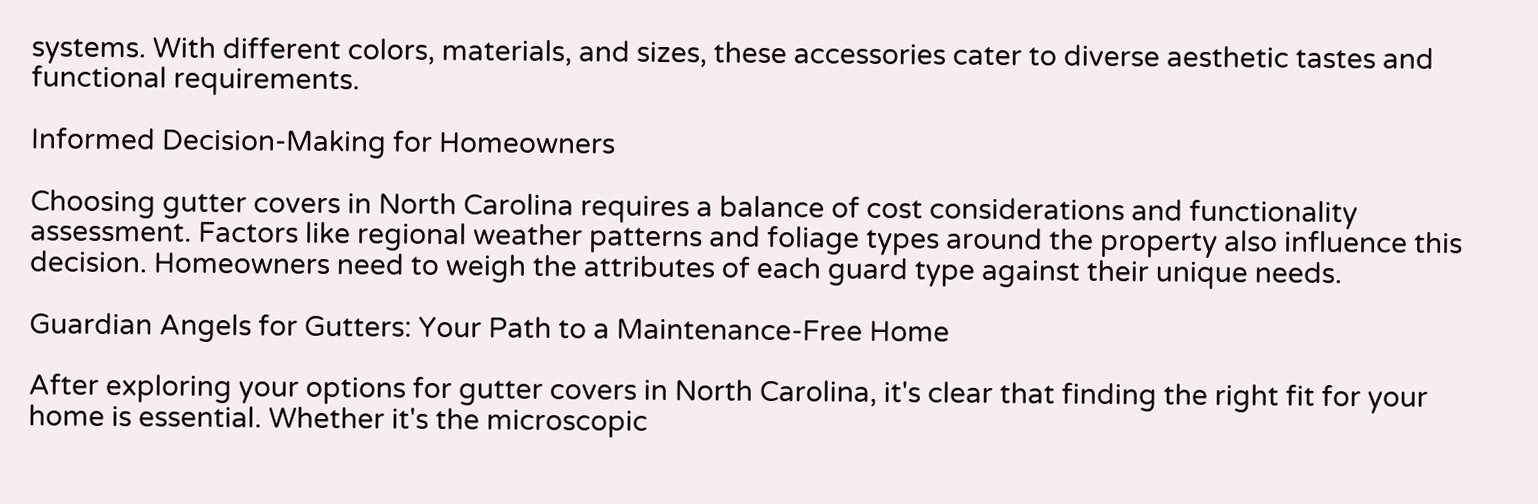systems. With different colors, materials, and sizes, these accessories cater to diverse aesthetic tastes and functional requirements.

Informed Decision-Making for Homeowners

Choosing gutter covers in North Carolina requires a balance of cost considerations and functionality assessment. Factors like regional weather patterns and foliage types around the property also influence this decision. Homeowners need to weigh the attributes of each guard type against their unique needs.

Guardian Angels for Gutters: Your Path to a Maintenance-Free Home

After exploring your options for gutter covers in North Carolina, it's clear that finding the right fit for your home is essential. Whether it's the microscopic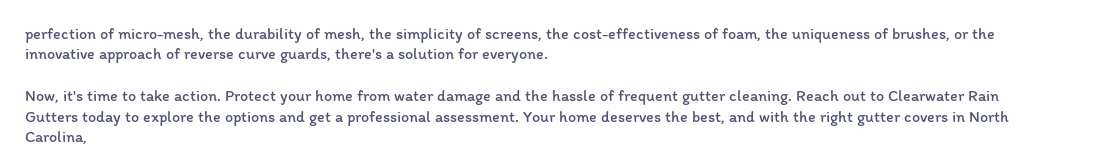perfection of micro-mesh, the durability of mesh, the simplicity of screens, the cost-effectiveness of foam, the uniqueness of brushes, or the innovative approach of reverse curve guards, there's a solution for everyone.

Now, it's time to take action. Protect your home from water damage and the hassle of frequent gutter cleaning. Reach out to Clearwater Rain Gutters today to explore the options and get a professional assessment. Your home deserves the best, and with the right gutter covers in North Carolina,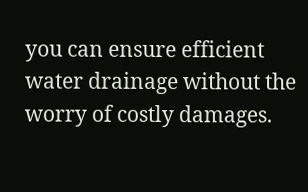you can ensure efficient water drainage without the worry of costly damages.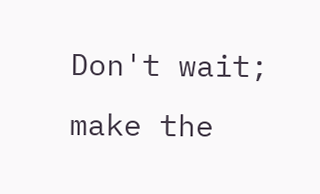Don't wait; make the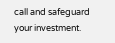call and safeguard your investment.